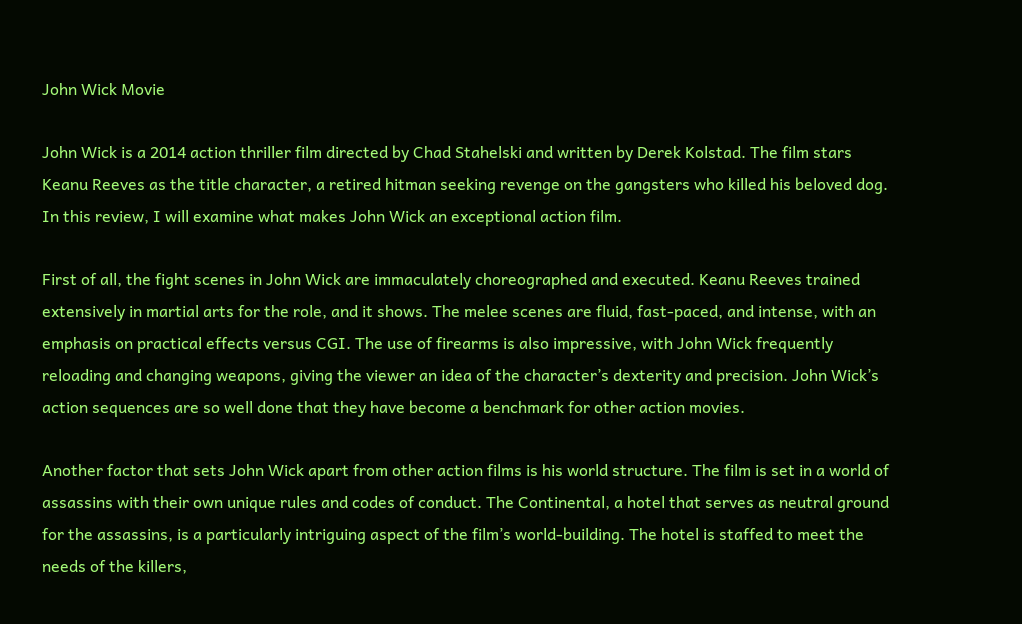John Wick Movie

John Wick is a 2014 action thriller film directed by Chad Stahelski and written by Derek Kolstad. The film stars Keanu Reeves as the title character, a retired hitman seeking revenge on the gangsters who killed his beloved dog. In this review, I will examine what makes John Wick an exceptional action film.

First of all, the fight scenes in John Wick are immaculately choreographed and executed. Keanu Reeves trained extensively in martial arts for the role, and it shows. The melee scenes are fluid, fast-paced, and intense, with an emphasis on practical effects versus CGI. The use of firearms is also impressive, with John Wick frequently reloading and changing weapons, giving the viewer an idea of the character’s dexterity and precision. John Wick’s action sequences are so well done that they have become a benchmark for other action movies.

Another factor that sets John Wick apart from other action films is his world structure. The film is set in a world of assassins with their own unique rules and codes of conduct. The Continental, a hotel that serves as neutral ground for the assassins, is a particularly intriguing aspect of the film’s world-building. The hotel is staffed to meet the needs of the killers,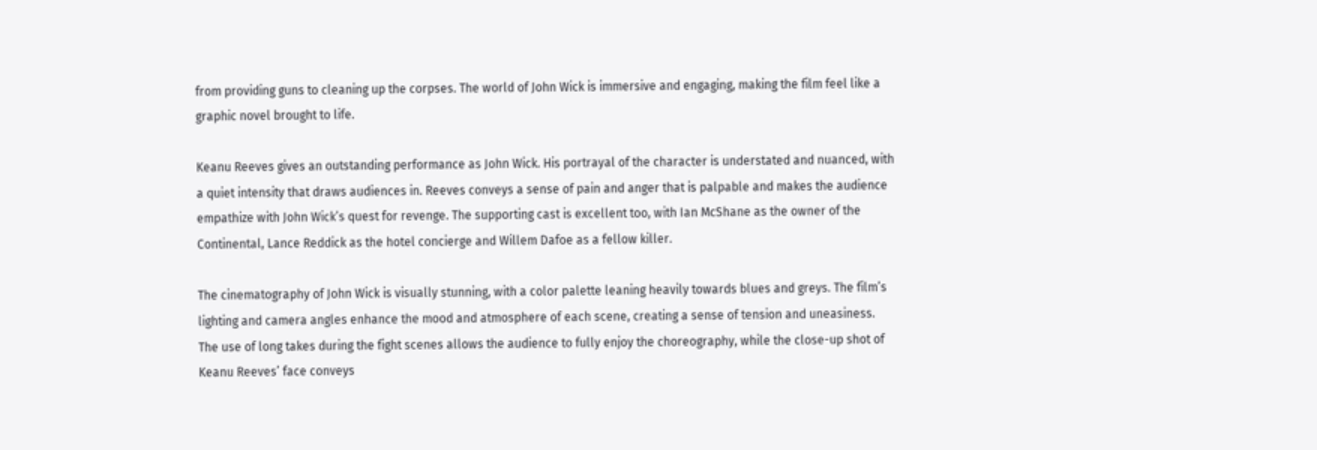from providing guns to cleaning up the corpses. The world of John Wick is immersive and engaging, making the film feel like a graphic novel brought to life.

Keanu Reeves gives an outstanding performance as John Wick. His portrayal of the character is understated and nuanced, with a quiet intensity that draws audiences in. Reeves conveys a sense of pain and anger that is palpable and makes the audience empathize with John Wick’s quest for revenge. The supporting cast is excellent too, with Ian McShane as the owner of the Continental, Lance Reddick as the hotel concierge and Willem Dafoe as a fellow killer.

The cinematography of John Wick is visually stunning, with a color palette leaning heavily towards blues and greys. The film’s lighting and camera angles enhance the mood and atmosphere of each scene, creating a sense of tension and uneasiness. The use of long takes during the fight scenes allows the audience to fully enjoy the choreography, while the close-up shot of Keanu Reeves’ face conveys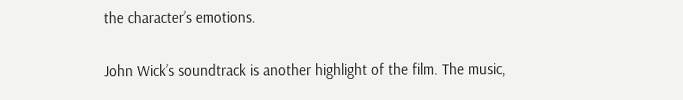the character’s emotions.

John Wick’s soundtrack is another highlight of the film. The music,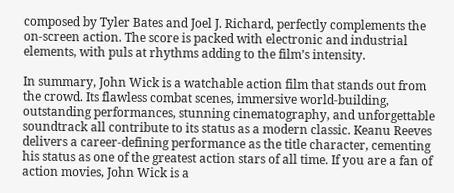composed by Tyler Bates and Joel J. Richard, perfectly complements the on-screen action. The score is packed with electronic and industrial elements, with puls at rhythms adding to the film’s intensity.

In summary, John Wick is a watchable action film that stands out from the crowd. Its flawless combat scenes, immersive world-building, outstanding performances, stunning cinematography, and unforgettable soundtrack all contribute to its status as a modern classic. Keanu Reeves delivers a career-defining performance as the title character, cementing his status as one of the greatest action stars of all time. If you are a fan of action movies, John Wick is a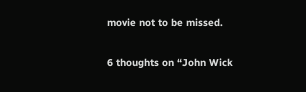movie not to be missed.

6 thoughts on “John Wick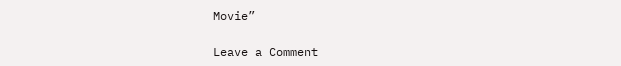Movie”

Leave a Comment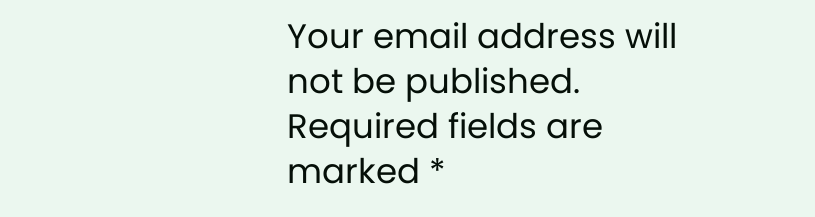Your email address will not be published. Required fields are marked *